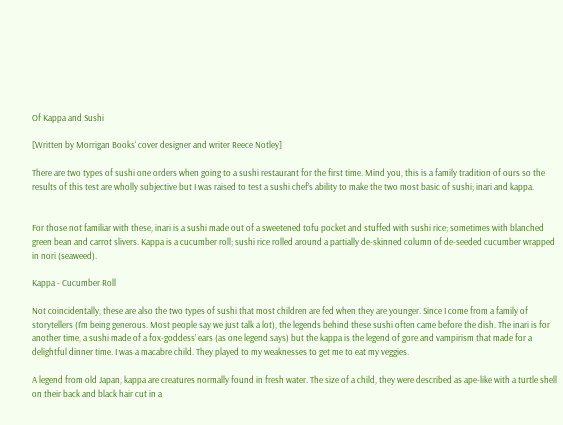Of Kappa and Sushi

[Written by Morrigan Books‘ cover designer and writer Reece Notley]

There are two types of sushi one orders when going to a sushi restaurant for the first time. Mind you, this is a family tradition of ours so the results of this test are wholly subjective but I was raised to test a sushi chef’s ability to make the two most basic of sushi; inari and kappa.


For those not familiar with these, inari is a sushi made out of a sweetened tofu pocket and stuffed with sushi rice; sometimes with blanched green bean and carrot slivers. Kappa is a cucumber roll; sushi rice rolled around a partially de-skinned column of de-seeded cucumber wrapped in nori (seaweed).

Kappa - Cucumber Roll

Not coincidentally, these are also the two types of sushi that most children are fed when they are younger. Since I come from a family of storytellers (I’m being generous. Most people say we just talk a lot), the legends behind these sushi often came before the dish. The inari is for another time, a sushi made of a fox-goddess’ ears (as one legend says) but the kappa is the legend of gore and vampirism that made for a delightful dinner time. I was a macabre child. They played to my weaknesses to get me to eat my veggies.

A legend from old Japan, kappa are creatures normally found in fresh water. The size of a child, they were described as ape-like with a turtle shell on their back and black hair cut in a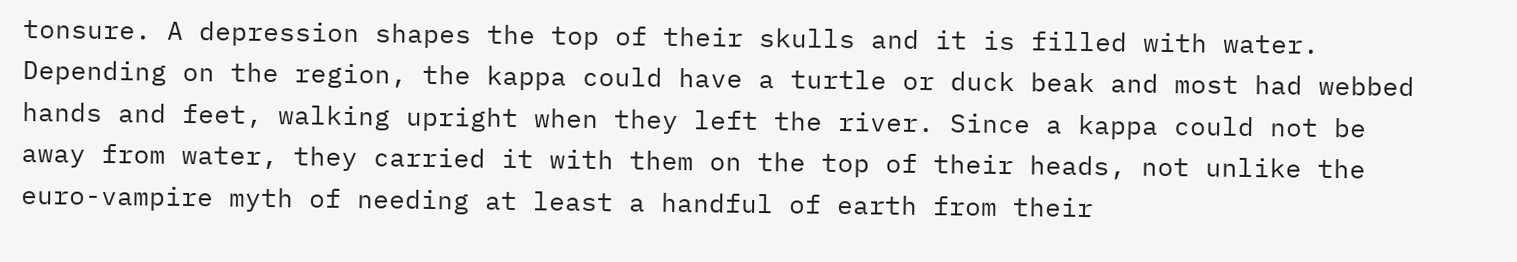tonsure. A depression shapes the top of their skulls and it is filled with water. Depending on the region, the kappa could have a turtle or duck beak and most had webbed hands and feet, walking upright when they left the river. Since a kappa could not be away from water, they carried it with them on the top of their heads, not unlike the euro-vampire myth of needing at least a handful of earth from their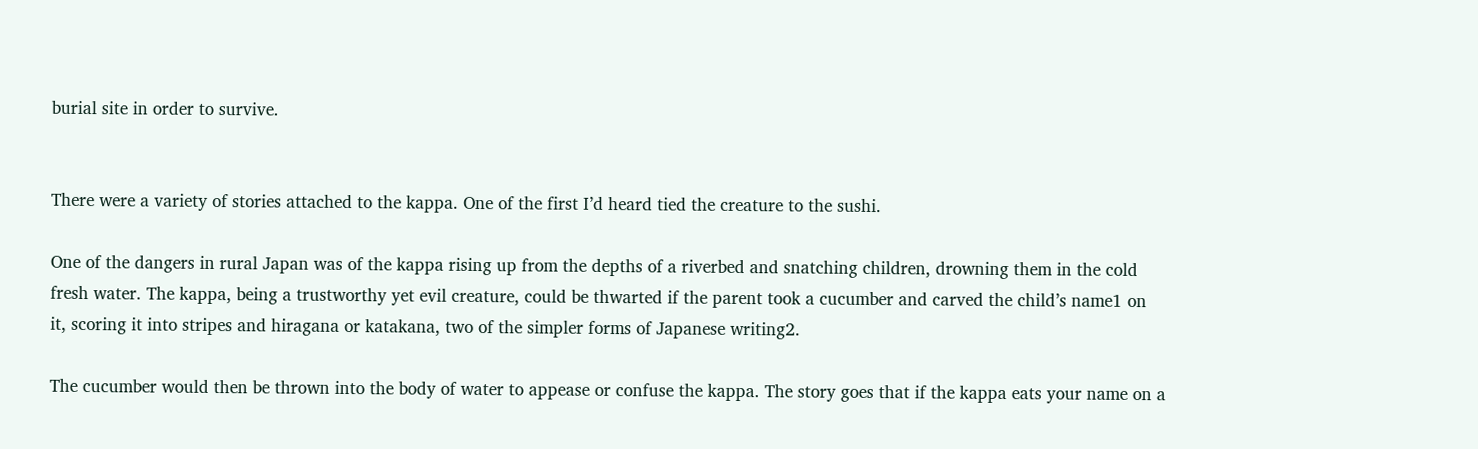burial site in order to survive.


There were a variety of stories attached to the kappa. One of the first I’d heard tied the creature to the sushi.

One of the dangers in rural Japan was of the kappa rising up from the depths of a riverbed and snatching children, drowning them in the cold fresh water. The kappa, being a trustworthy yet evil creature, could be thwarted if the parent took a cucumber and carved the child’s name1 on it, scoring it into stripes and hiragana or katakana, two of the simpler forms of Japanese writing2.

The cucumber would then be thrown into the body of water to appease or confuse the kappa. The story goes that if the kappa eats your name on a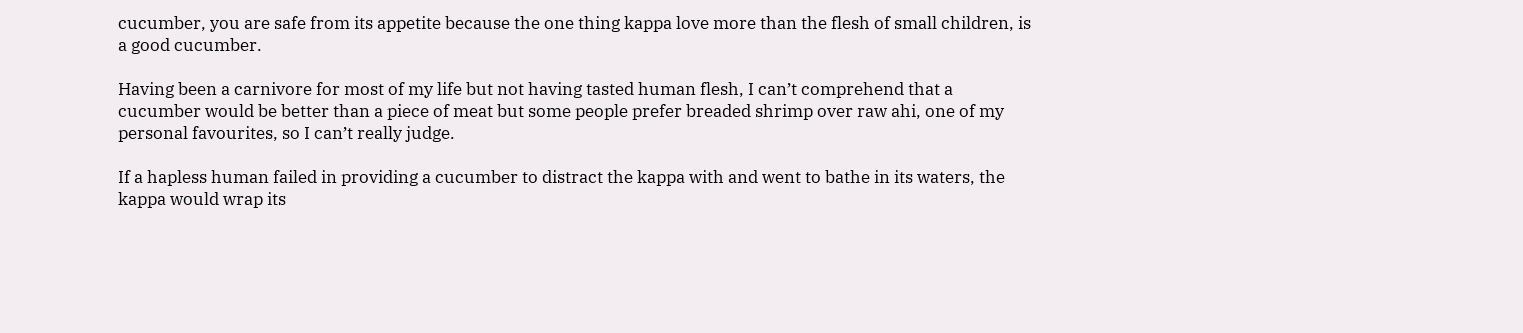cucumber, you are safe from its appetite because the one thing kappa love more than the flesh of small children, is a good cucumber.

Having been a carnivore for most of my life but not having tasted human flesh, I can’t comprehend that a cucumber would be better than a piece of meat but some people prefer breaded shrimp over raw ahi, one of my personal favourites, so I can’t really judge.

If a hapless human failed in providing a cucumber to distract the kappa with and went to bathe in its waters, the kappa would wrap its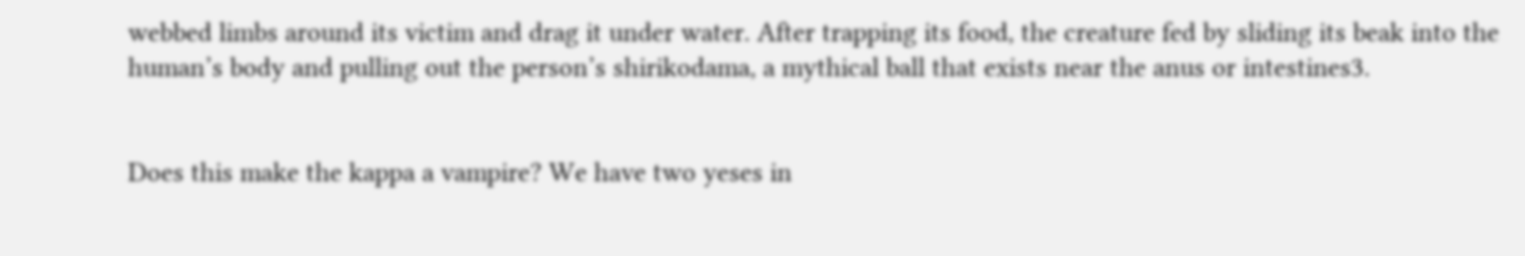webbed limbs around its victim and drag it under water. After trapping its food, the creature fed by sliding its beak into the human’s body and pulling out the person’s shirikodama, a mythical ball that exists near the anus or intestines3.


Does this make the kappa a vampire? We have two yeses in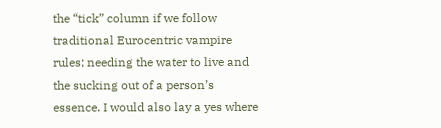the “tick” column if we follow traditional Eurocentric vampire rules; needing the water to live and the sucking out of a person’s essence. I would also lay a yes where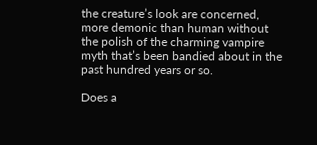the creature’s look are concerned, more demonic than human without the polish of the charming vampire myth that’s been bandied about in the past hundred years or so.

Does a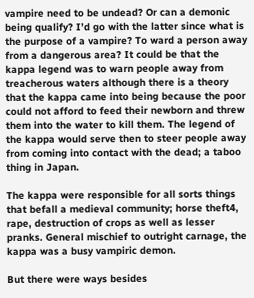vampire need to be undead? Or can a demonic being qualify? I’d go with the latter since what is the purpose of a vampire? To ward a person away from a dangerous area? It could be that the kappa legend was to warn people away from treacherous waters although there is a theory that the kappa came into being because the poor could not afford to feed their newborn and threw them into the water to kill them. The legend of the kappa would serve then to steer people away from coming into contact with the dead; a taboo thing in Japan.

The kappa were responsible for all sorts things that befall a medieval community; horse theft4, rape, destruction of crops as well as lesser pranks. General mischief to outright carnage, the kappa was a busy vampiric demon.

But there were ways besides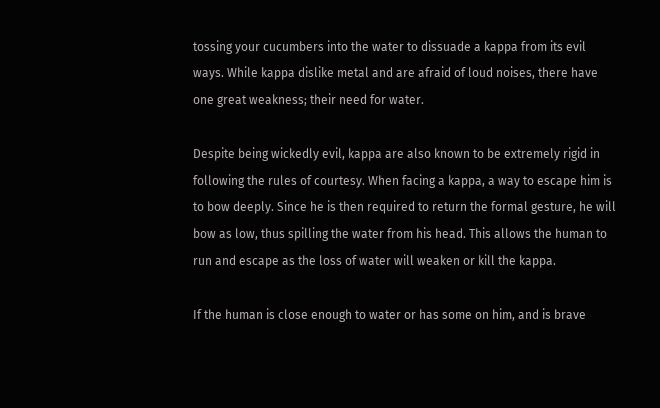tossing your cucumbers into the water to dissuade a kappa from its evil ways. While kappa dislike metal and are afraid of loud noises, there have one great weakness; their need for water.

Despite being wickedly evil, kappa are also known to be extremely rigid in following the rules of courtesy. When facing a kappa, a way to escape him is to bow deeply. Since he is then required to return the formal gesture, he will bow as low, thus spilling the water from his head. This allows the human to run and escape as the loss of water will weaken or kill the kappa.

If the human is close enough to water or has some on him, and is brave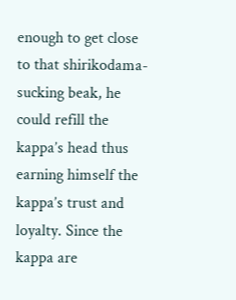enough to get close to that shirikodama-sucking beak, he could refill the kappa’s head thus earning himself the kappa’s trust and loyalty. Since the kappa are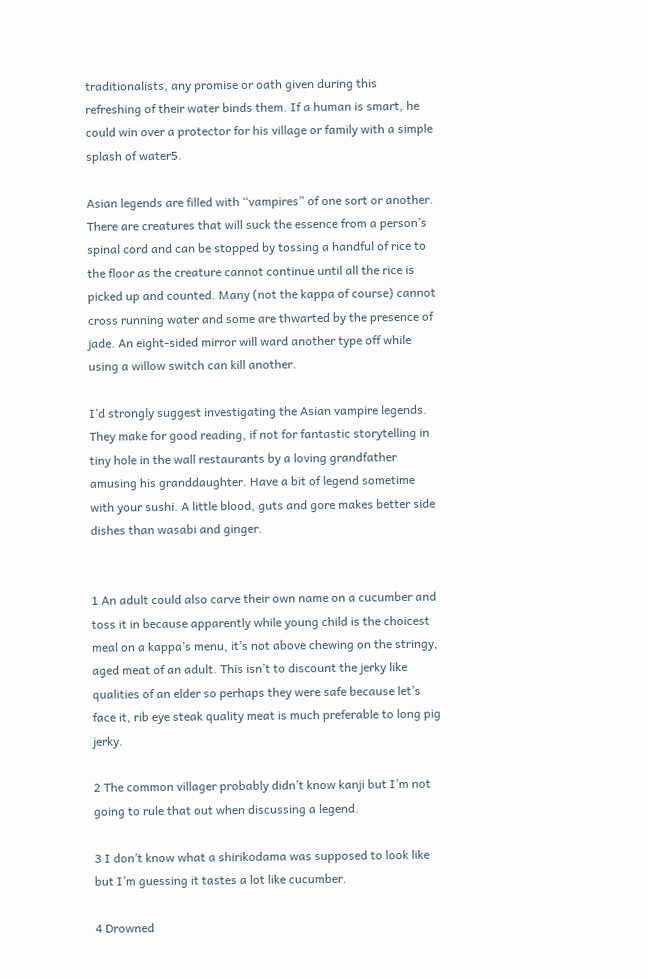traditionalists, any promise or oath given during this refreshing of their water binds them. If a human is smart, he could win over a protector for his village or family with a simple splash of water5.

Asian legends are filled with “vampires” of one sort or another. There are creatures that will suck the essence from a person’s spinal cord and can be stopped by tossing a handful of rice to the floor as the creature cannot continue until all the rice is picked up and counted. Many (not the kappa of course) cannot cross running water and some are thwarted by the presence of jade. An eight-sided mirror will ward another type off while using a willow switch can kill another.

I’d strongly suggest investigating the Asian vampire legends. They make for good reading, if not for fantastic storytelling in tiny hole in the wall restaurants by a loving grandfather amusing his granddaughter. Have a bit of legend sometime with your sushi. A little blood, guts and gore makes better side dishes than wasabi and ginger.


1 An adult could also carve their own name on a cucumber and toss it in because apparently while young child is the choicest meal on a kappa’s menu, it’s not above chewing on the stringy, aged meat of an adult. This isn’t to discount the jerky like qualities of an elder so perhaps they were safe because let’s face it, rib eye steak quality meat is much preferable to long pig jerky.

2 The common villager probably didn’t know kanji but I’m not going to rule that out when discussing a legend.

3 I don’t know what a shirikodama was supposed to look like but I’m guessing it tastes a lot like cucumber.

4 Drowned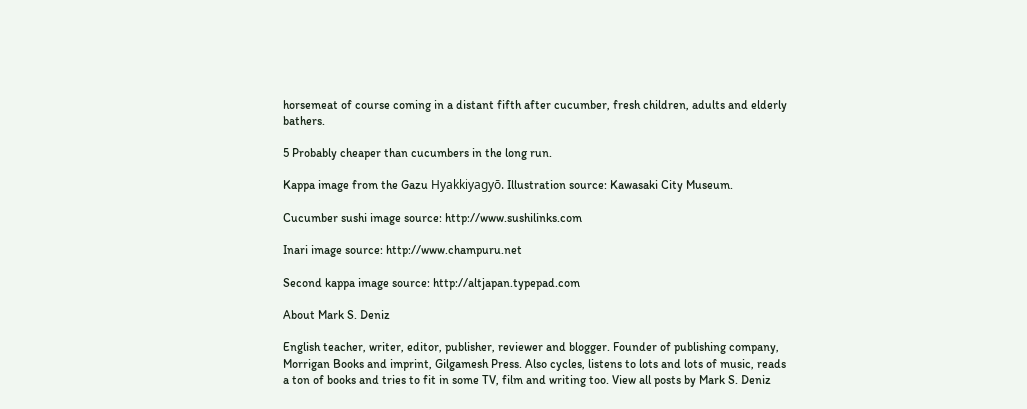horsemeat of course coming in a distant fifth after cucumber, fresh children, adults and elderly bathers.

5 Probably cheaper than cucumbers in the long run.

Kappa image from the Gazu Hyakkiyagyō. Illustration source: Kawasaki City Museum.

Cucumber sushi image source: http://www.sushilinks.com

Inari image source: http://www.champuru.net

Second kappa image source: http://altjapan.typepad.com

About Mark S. Deniz

English teacher, writer, editor, publisher, reviewer and blogger. Founder of publishing company, Morrigan Books and imprint, Gilgamesh Press. Also cycles, listens to lots and lots of music, reads a ton of books and tries to fit in some TV, film and writing too. View all posts by Mark S. Deniz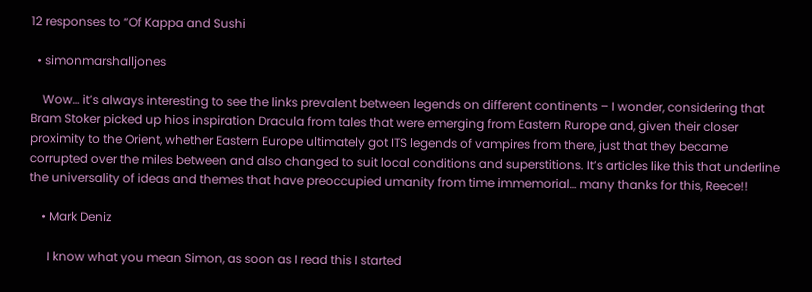12 responses to “Of Kappa and Sushi

  • simonmarshalljones

    Wow… it’s always interesting to see the links prevalent between legends on different continents – I wonder, considering that Bram Stoker picked up hios inspiration Dracula from tales that were emerging from Eastern Rurope and, given their closer proximity to the Orient, whether Eastern Europe ultimately got ITS legends of vampires from there, just that they became corrupted over the miles between and also changed to suit local conditions and superstitions. It’s articles like this that underline the universality of ideas and themes that have preoccupied umanity from time immemorial… many thanks for this, Reece!!

    • Mark Deniz

      I know what you mean Simon, as soon as I read this I started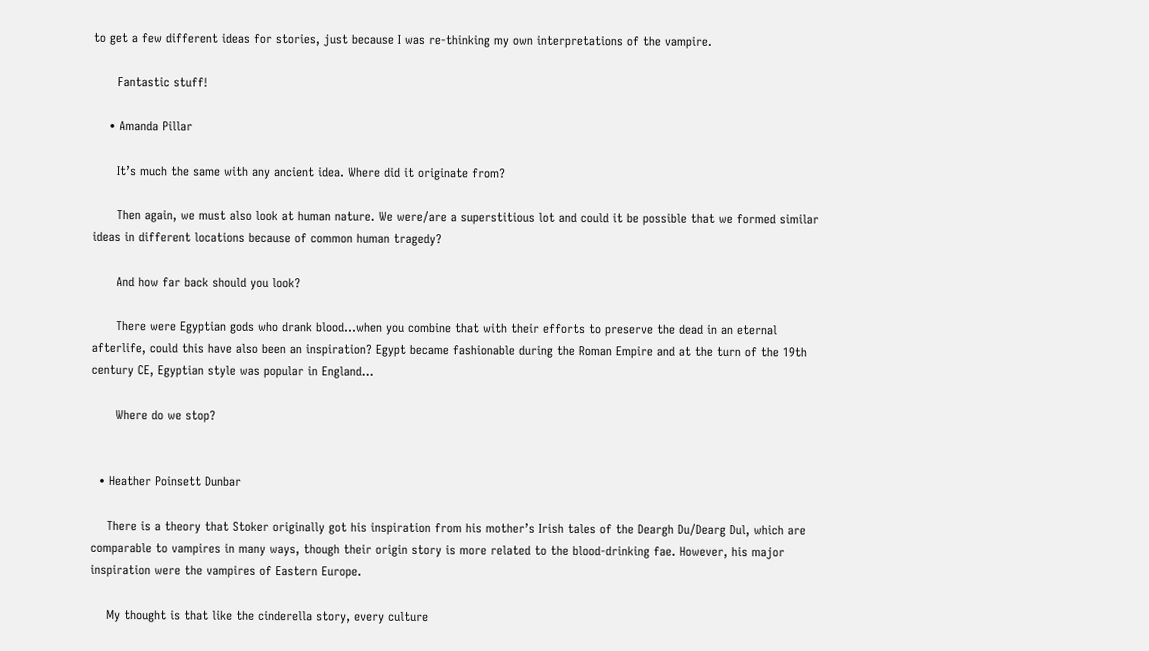to get a few different ideas for stories, just because I was re-thinking my own interpretations of the vampire.

      Fantastic stuff!

    • Amanda Pillar

      It’s much the same with any ancient idea. Where did it originate from?

      Then again, we must also look at human nature. We were/are a superstitious lot and could it be possible that we formed similar ideas in different locations because of common human tragedy?

      And how far back should you look?

      There were Egyptian gods who drank blood…when you combine that with their efforts to preserve the dead in an eternal afterlife, could this have also been an inspiration? Egypt became fashionable during the Roman Empire and at the turn of the 19th century CE, Egyptian style was popular in England…

      Where do we stop?


  • Heather Poinsett Dunbar

    There is a theory that Stoker originally got his inspiration from his mother’s Irish tales of the Deargh Du/Dearg Dul, which are comparable to vampires in many ways, though their origin story is more related to the blood-drinking fae. However, his major inspiration were the vampires of Eastern Europe.

    My thought is that like the cinderella story, every culture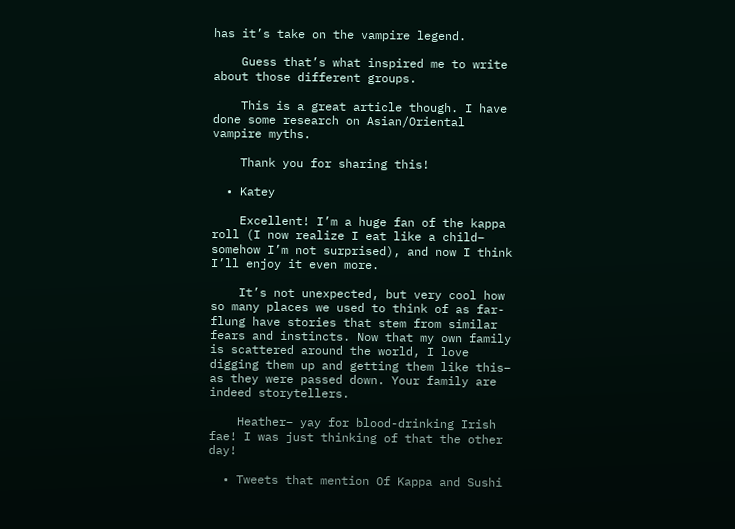has it’s take on the vampire legend.

    Guess that’s what inspired me to write about those different groups.

    This is a great article though. I have done some research on Asian/Oriental vampire myths.

    Thank you for sharing this!

  • Katey

    Excellent! I’m a huge fan of the kappa roll (I now realize I eat like a child– somehow I’m not surprised), and now I think I’ll enjoy it even more.

    It’s not unexpected, but very cool how so many places we used to think of as far-flung have stories that stem from similar fears and instincts. Now that my own family is scattered around the world, I love digging them up and getting them like this– as they were passed down. Your family are indeed storytellers.

    Heather– yay for blood-drinking Irish fae! I was just thinking of that the other day!

  • Tweets that mention Of Kappa and Sushi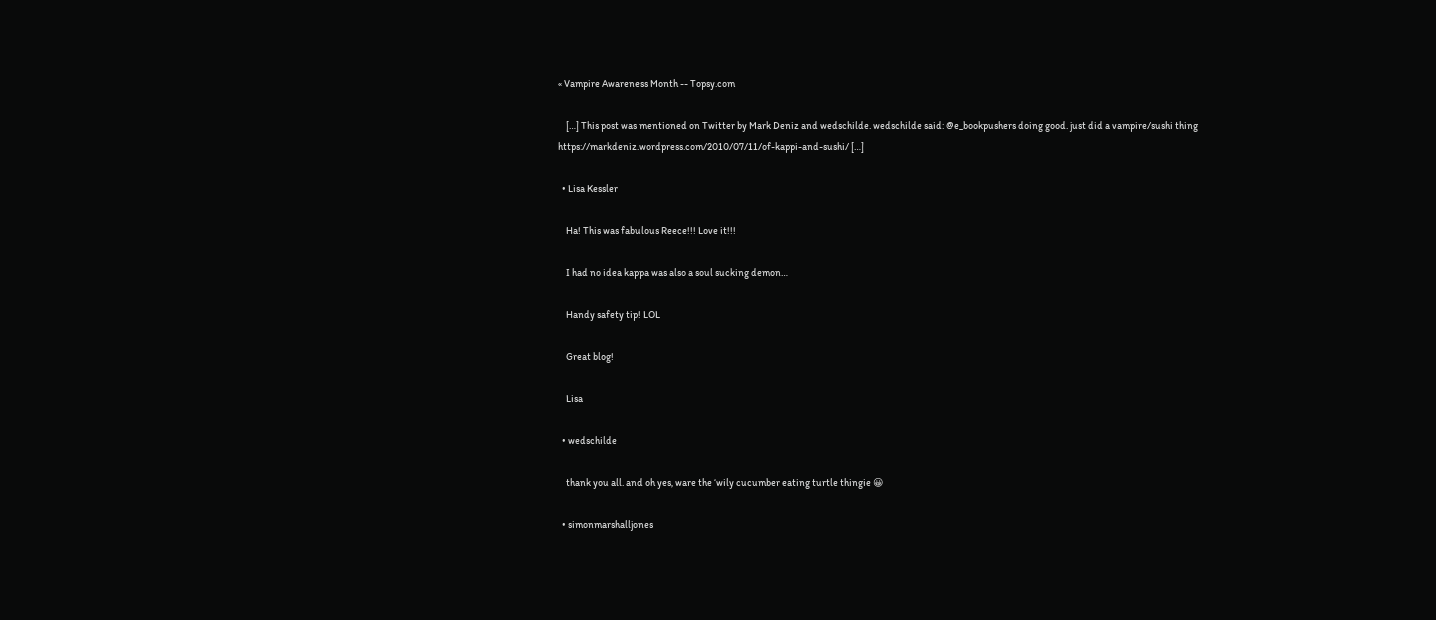« Vampire Awareness Month -- Topsy.com

    […] This post was mentioned on Twitter by Mark Deniz and wedschilde. wedschilde said: @e_bookpushers doing good. just did a vampire/sushi thing https://markdeniz.wordpress.com/2010/07/11/of-kappi-and-sushi/ […]

  • Lisa Kessler

    Ha! This was fabulous Reece!!! Love it!!!

    I had no idea kappa was also a soul sucking demon…

    Handy safety tip! LOL

    Great blog!

    Lisa

  • wedschilde

    thank you all. and oh yes, ware the ‘wily cucumber eating turtle thingie 😀

  • simonmarshalljones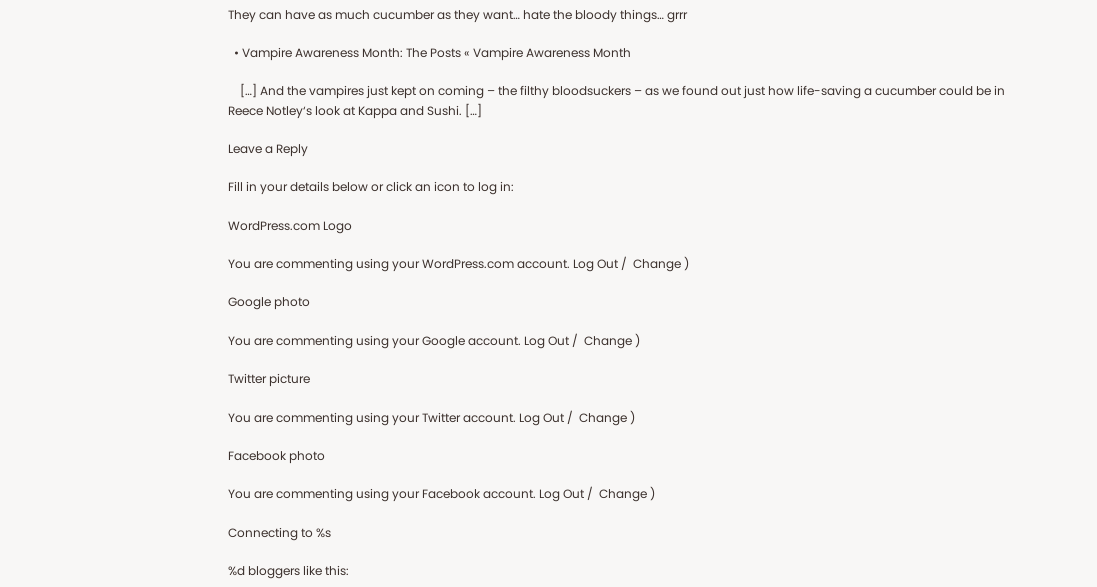They can have as much cucumber as they want… hate the bloody things… grrr

  • Vampire Awareness Month: The Posts « Vampire Awareness Month

    […] And the vampires just kept on coming – the filthy bloodsuckers – as we found out just how life-saving a cucumber could be in Reece Notley‘s look at Kappa and Sushi. […]

Leave a Reply

Fill in your details below or click an icon to log in:

WordPress.com Logo

You are commenting using your WordPress.com account. Log Out /  Change )

Google photo

You are commenting using your Google account. Log Out /  Change )

Twitter picture

You are commenting using your Twitter account. Log Out /  Change )

Facebook photo

You are commenting using your Facebook account. Log Out /  Change )

Connecting to %s

%d bloggers like this: